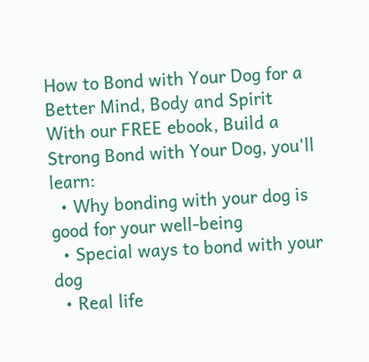How to Bond with Your Dog for a Better Mind, Body and Spirit
With our FREE ebook, Build a Strong Bond with Your Dog, you'll learn:
  • Why bonding with your dog is good for your well-being
  • Special ways to bond with your dog
  • Real life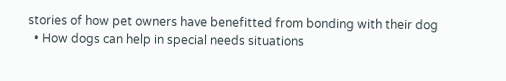stories of how pet owners have benefitted from bonding with their dog
  • How dogs can help in special needs situations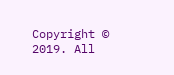Copyright © 2019. All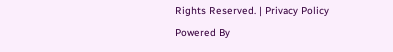Rights Reserved. | Privacy Policy
Powered By